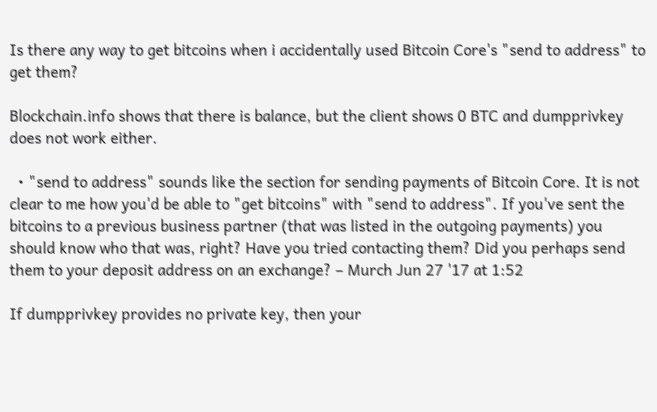Is there any way to get bitcoins when i accidentally used Bitcoin Core's "send to address" to get them?

Blockchain.info shows that there is balance, but the client shows 0 BTC and dumpprivkey does not work either.

  • "send to address" sounds like the section for sending payments of Bitcoin Core. It is not clear to me how you'd be able to "get bitcoins" with "send to address". If you've sent the bitcoins to a previous business partner (that was listed in the outgoing payments) you should know who that was, right? Have you tried contacting them? Did you perhaps send them to your deposit address on an exchange? – Murch Jun 27 '17 at 1:52

If dumpprivkey provides no private key, then your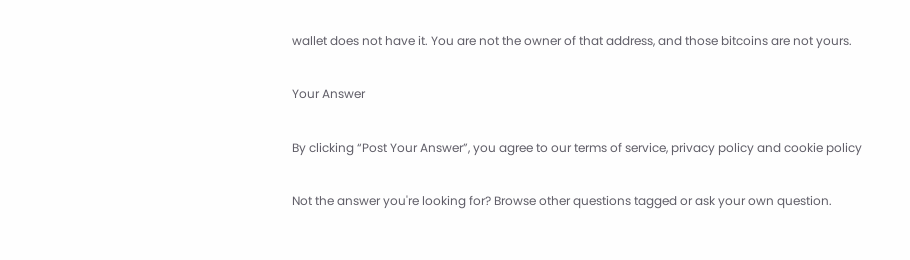wallet does not have it. You are not the owner of that address, and those bitcoins are not yours.

Your Answer

By clicking “Post Your Answer”, you agree to our terms of service, privacy policy and cookie policy

Not the answer you're looking for? Browse other questions tagged or ask your own question.